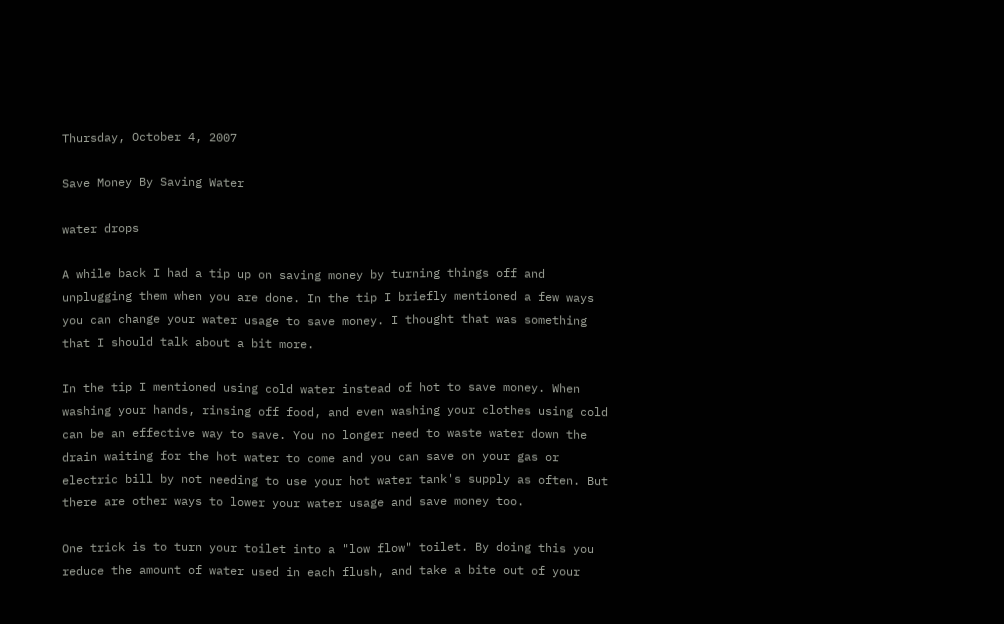Thursday, October 4, 2007

Save Money By Saving Water

water drops

A while back I had a tip up on saving money by turning things off and unplugging them when you are done. In the tip I briefly mentioned a few ways you can change your water usage to save money. I thought that was something that I should talk about a bit more.

In the tip I mentioned using cold water instead of hot to save money. When washing your hands, rinsing off food, and even washing your clothes using cold can be an effective way to save. You no longer need to waste water down the drain waiting for the hot water to come and you can save on your gas or electric bill by not needing to use your hot water tank's supply as often. But there are other ways to lower your water usage and save money too.

One trick is to turn your toilet into a "low flow" toilet. By doing this you reduce the amount of water used in each flush, and take a bite out of your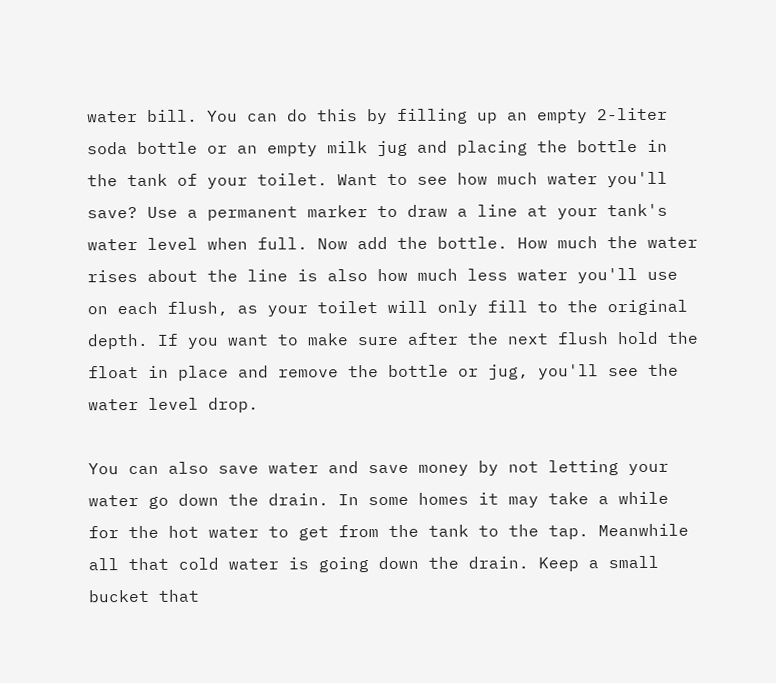water bill. You can do this by filling up an empty 2-liter soda bottle or an empty milk jug and placing the bottle in the tank of your toilet. Want to see how much water you'll save? Use a permanent marker to draw a line at your tank's water level when full. Now add the bottle. How much the water rises about the line is also how much less water you'll use on each flush, as your toilet will only fill to the original depth. If you want to make sure after the next flush hold the float in place and remove the bottle or jug, you'll see the water level drop.

You can also save water and save money by not letting your water go down the drain. In some homes it may take a while for the hot water to get from the tank to the tap. Meanwhile all that cold water is going down the drain. Keep a small bucket that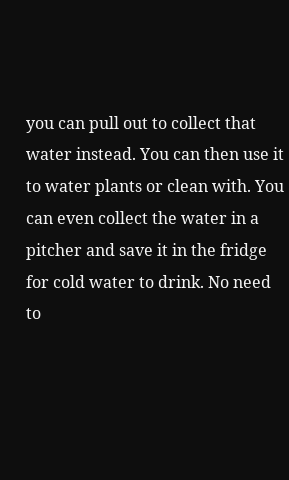you can pull out to collect that water instead. You can then use it to water plants or clean with. You can even collect the water in a pitcher and save it in the fridge for cold water to drink. No need to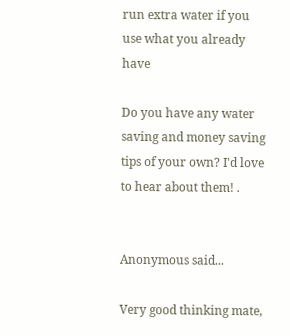run extra water if you use what you already have

Do you have any water saving and money saving tips of your own? I'd love to hear about them! .


Anonymous said...

Very good thinking mate,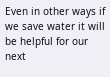Even in other ways if we save water it will be helpful for our next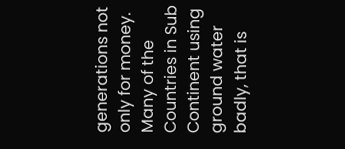generations not only for money. Many of the Countries in Sub Continent using ground water badly, that is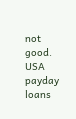not good.
USA payday loans